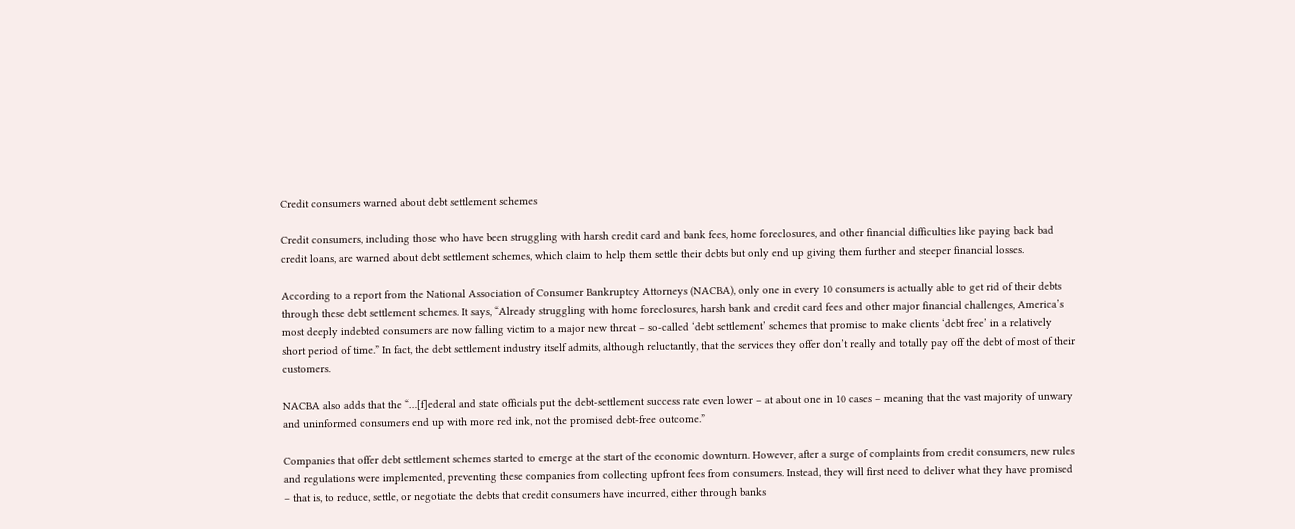Credit consumers warned about debt settlement schemes

Credit consumers, including those who have been struggling with harsh credit card and bank fees, home foreclosures, and other financial difficulties like paying back bad credit loans, are warned about debt settlement schemes, which claim to help them settle their debts but only end up giving them further and steeper financial losses.

According to a report from the National Association of Consumer Bankruptcy Attorneys (NACBA), only one in every 10 consumers is actually able to get rid of their debts through these debt settlement schemes. It says, “Already struggling with home foreclosures, harsh bank and credit card fees and other major financial challenges, America’s most deeply indebted consumers are now falling victim to a major new threat – so-called ‘debt settlement’ schemes that promise to make clients ‘debt free’ in a relatively short period of time.” In fact, the debt settlement industry itself admits, although reluctantly, that the services they offer don’t really and totally pay off the debt of most of their customers.

NACBA also adds that the “…[f]ederal and state officials put the debt-settlement success rate even lower – at about one in 10 cases – meaning that the vast majority of unwary and uninformed consumers end up with more red ink, not the promised debt-free outcome.”

Companies that offer debt settlement schemes started to emerge at the start of the economic downturn. However, after a surge of complaints from credit consumers, new rules and regulations were implemented, preventing these companies from collecting upfront fees from consumers. Instead, they will first need to deliver what they have promised – that is, to reduce, settle, or negotiate the debts that credit consumers have incurred, either through banks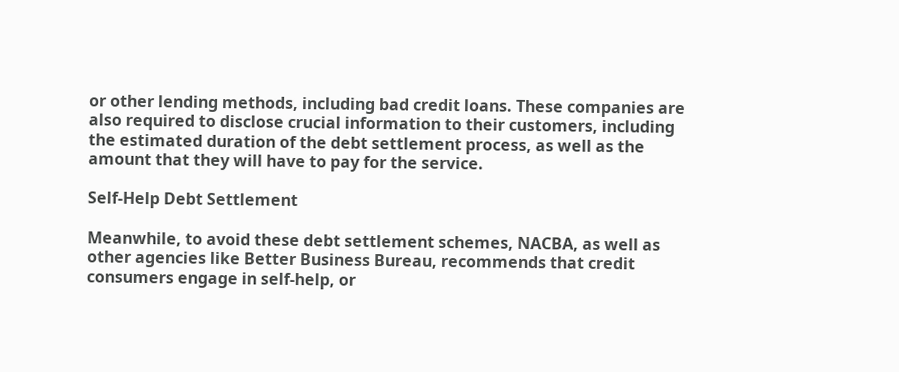or other lending methods, including bad credit loans. These companies are also required to disclose crucial information to their customers, including the estimated duration of the debt settlement process, as well as the amount that they will have to pay for the service.

Self-Help Debt Settlement

Meanwhile, to avoid these debt settlement schemes, NACBA, as well as other agencies like Better Business Bureau, recommends that credit consumers engage in self-help, or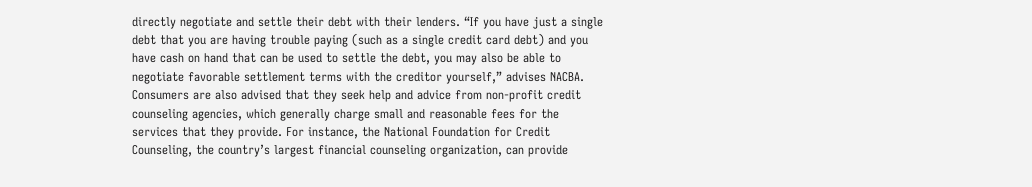directly negotiate and settle their debt with their lenders. “If you have just a single debt that you are having trouble paying (such as a single credit card debt) and you have cash on hand that can be used to settle the debt, you may also be able to negotiate favorable settlement terms with the creditor yourself,” advises NACBA.
Consumers are also advised that they seek help and advice from non-profit credit counseling agencies, which generally charge small and reasonable fees for the services that they provide. For instance, the National Foundation for Credit Counseling, the country’s largest financial counseling organization, can provide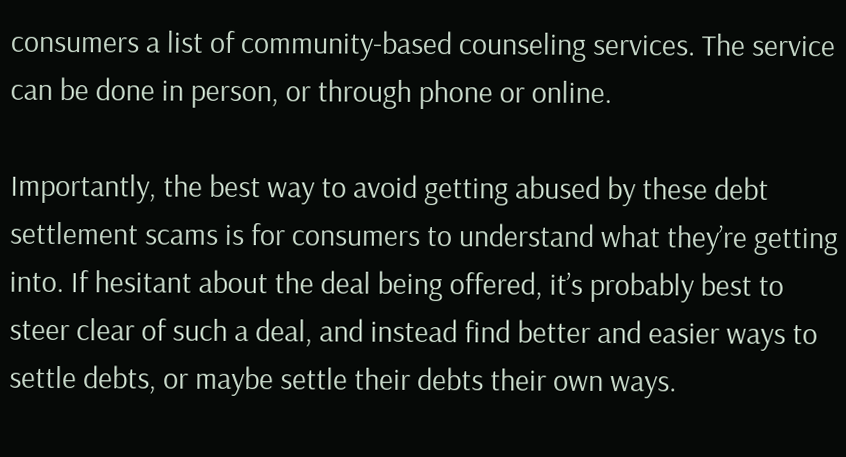consumers a list of community-based counseling services. The service can be done in person, or through phone or online.

Importantly, the best way to avoid getting abused by these debt settlement scams is for consumers to understand what they’re getting into. If hesitant about the deal being offered, it’s probably best to steer clear of such a deal, and instead find better and easier ways to settle debts, or maybe settle their debts their own ways.